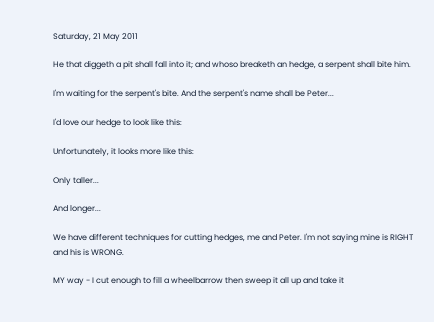Saturday, 21 May 2011

He that diggeth a pit shall fall into it; and whoso breaketh an hedge, a serpent shall bite him.

I'm waiting for the serpent's bite. And the serpent's name shall be Peter...

I'd love our hedge to look like this:

Unfortunately, it looks more like this:

Only taller...

And longer...

We have different techniques for cutting hedges, me and Peter. I'm not saying mine is RIGHT and his is WRONG.

MY way - I cut enough to fill a wheelbarrow then sweep it all up and take it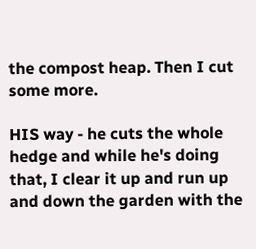the compost heap. Then I cut some more.

HIS way - he cuts the whole hedge and while he's doing that, I clear it up and run up and down the garden with the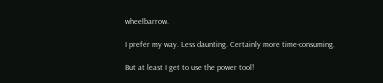wheelbarrow.

I prefer my way. Less daunting. Certainly more time-consuming.

But at least I get to use the power tool!